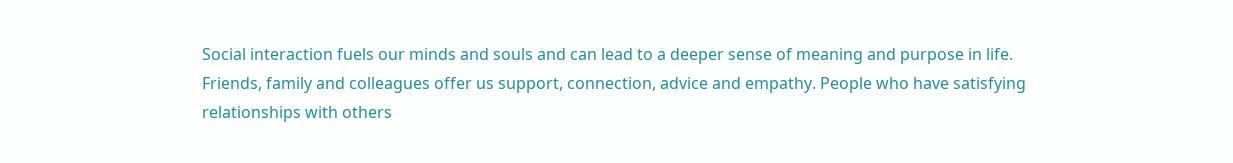Social interaction fuels our minds and souls and can lead to a deeper sense of meaning and purpose in life. Friends, family and colleagues offer us support, connection, advice and empathy. People who have satisfying relationships with others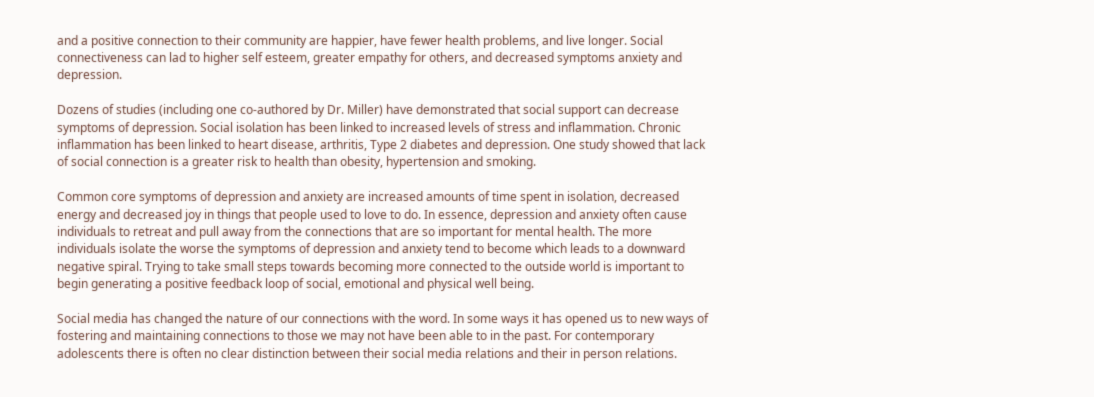and a positive connection to their community are happier, have fewer health problems, and live longer. Social connectiveness can lad to higher self esteem, greater empathy for others, and decreased symptoms anxiety and depression.

Dozens of studies (including one co-authored by Dr. Miller) have demonstrated that social support can decrease symptoms of depression. Social isolation has been linked to increased levels of stress and inflammation. Chronic inflammation has been linked to heart disease, arthritis, Type 2 diabetes and depression. One study showed that lack of social connection is a greater risk to health than obesity, hypertension and smoking.

Common core symptoms of depression and anxiety are increased amounts of time spent in isolation, decreased energy and decreased joy in things that people used to love to do. In essence, depression and anxiety often cause individuals to retreat and pull away from the connections that are so important for mental health. The more individuals isolate the worse the symptoms of depression and anxiety tend to become which leads to a downward negative spiral. Trying to take small steps towards becoming more connected to the outside world is important to begin generating a positive feedback loop of social, emotional and physical well being.

Social media has changed the nature of our connections with the word. In some ways it has opened us to new ways of fostering and maintaining connections to those we may not have been able to in the past. For contemporary adolescents there is often no clear distinction between their social media relations and their in person relations.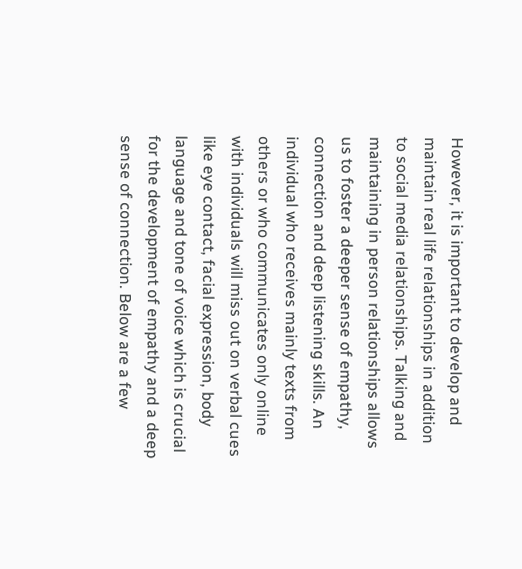However, it is important to develop and maintain real life relationships in addition to social media relationships. Talking and maintaining in person relationships allows us to foster a deeper sense of empathy, connection and deep listening skills. An individual who receives mainly texts from others or who communicates only online with individuals will miss out on verbal cues like eye contact, facial expression, body language and tone of voice which is crucial for the development of empathy and a deep sense of connection. Below are a few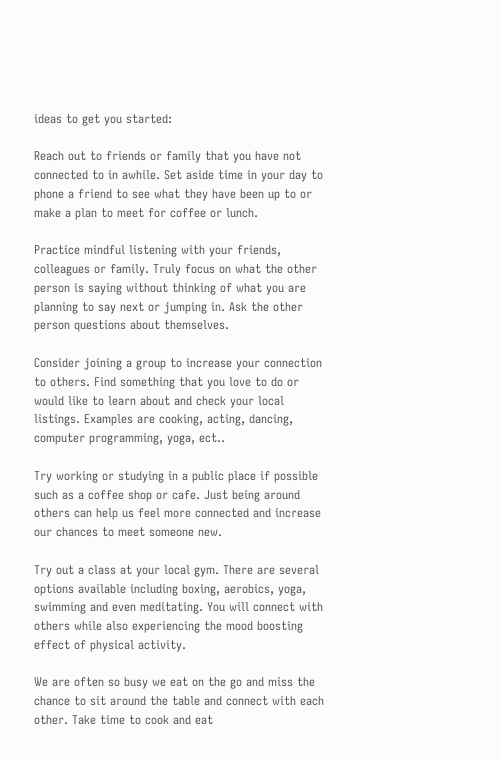ideas to get you started:

Reach out to friends or family that you have not connected to in awhile. Set aside time in your day to phone a friend to see what they have been up to or make a plan to meet for coffee or lunch.

Practice mindful listening with your friends, colleagues or family. Truly focus on what the other person is saying without thinking of what you are planning to say next or jumping in. Ask the other person questions about themselves.

Consider joining a group to increase your connection to others. Find something that you love to do or would like to learn about and check your local listings. Examples are cooking, acting, dancing, computer programming, yoga, ect..

Try working or studying in a public place if possible such as a coffee shop or cafe. Just being around others can help us feel more connected and increase our chances to meet someone new.

Try out a class at your local gym. There are several options available including boxing, aerobics, yoga, swimming and even meditating. You will connect with others while also experiencing the mood boosting effect of physical activity.

We are often so busy we eat on the go and miss the chance to sit around the table and connect with each other. Take time to cook and eat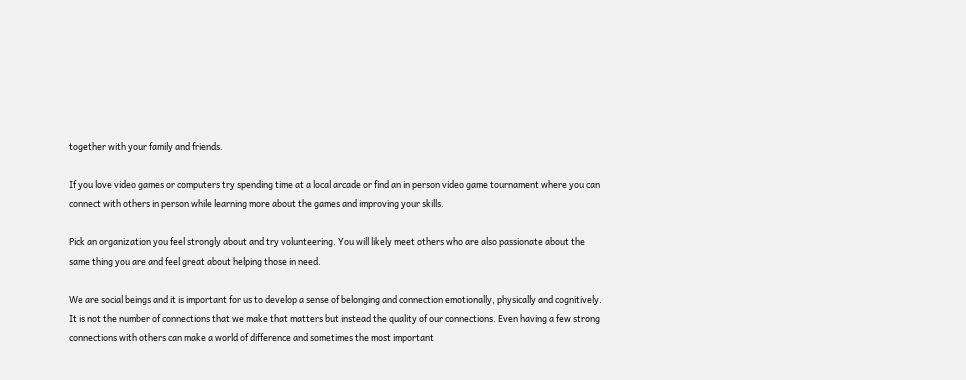together with your family and friends.

If you love video games or computers try spending time at a local arcade or find an in person video game tournament where you can connect with others in person while learning more about the games and improving your skills.

Pick an organization you feel strongly about and try volunteering. You will likely meet others who are also passionate about the same thing you are and feel great about helping those in need.

We are social beings and it is important for us to develop a sense of belonging and connection emotionally, physically and cognitively. It is not the number of connections that we make that matters but instead the quality of our connections. Even having a few strong connections with others can make a world of difference and sometimes the most important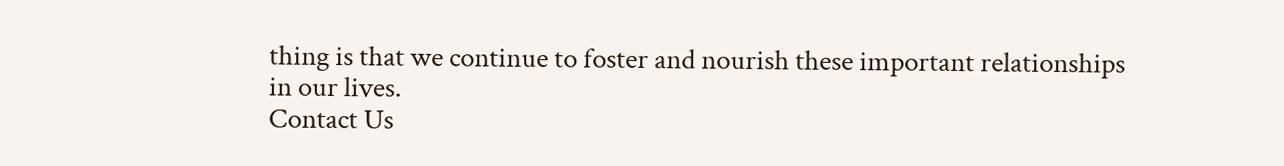thing is that we continue to foster and nourish these important relationships in our lives.
Contact Us